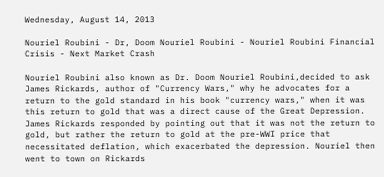Wednesday, August 14, 2013

Nouriel Roubini - Dr, Doom Nouriel Roubini - Nouriel Roubini Financial Crisis - Next Market Crash

Nouriel Roubini also known as Dr. Doom Nouriel Roubini,decided to ask James Rickards, author of "Currency Wars," why he advocates for a return to the gold standard in his book "currency wars," when it was this return to gold that was a direct cause of the Great Depression. James Rickards responded by pointing out that it was not the return to gold, but rather the return to gold at the pre-WWI price that necessitated deflation, which exacerbated the depression. Nouriel then went to town on Rickards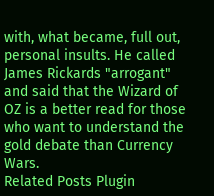with, what became, full out, personal insults. He called James Rickards "arrogant" and said that the Wizard of OZ is a better read for those who want to understand the gold debate than Currency Wars.
Related Posts Plugin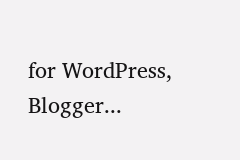for WordPress, Blogger...